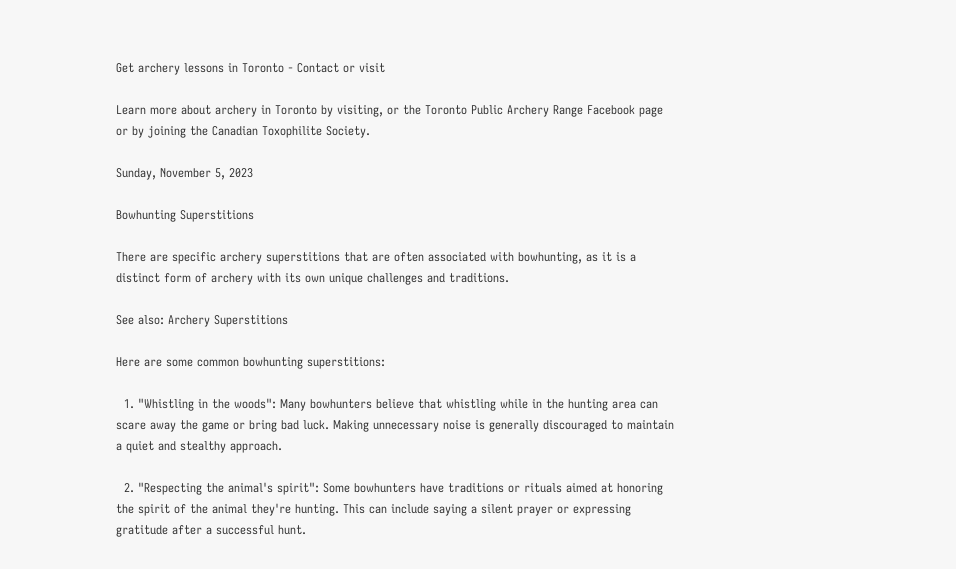Get archery lessons in Toronto - Contact or visit

Learn more about archery in Toronto by visiting, or the Toronto Public Archery Range Facebook page
or by joining the Canadian Toxophilite Society.

Sunday, November 5, 2023

Bowhunting Superstitions

There are specific archery superstitions that are often associated with bowhunting, as it is a distinct form of archery with its own unique challenges and traditions.

See also: Archery Superstitions

Here are some common bowhunting superstitions:

  1. "Whistling in the woods": Many bowhunters believe that whistling while in the hunting area can scare away the game or bring bad luck. Making unnecessary noise is generally discouraged to maintain a quiet and stealthy approach.

  2. "Respecting the animal's spirit": Some bowhunters have traditions or rituals aimed at honoring the spirit of the animal they're hunting. This can include saying a silent prayer or expressing gratitude after a successful hunt.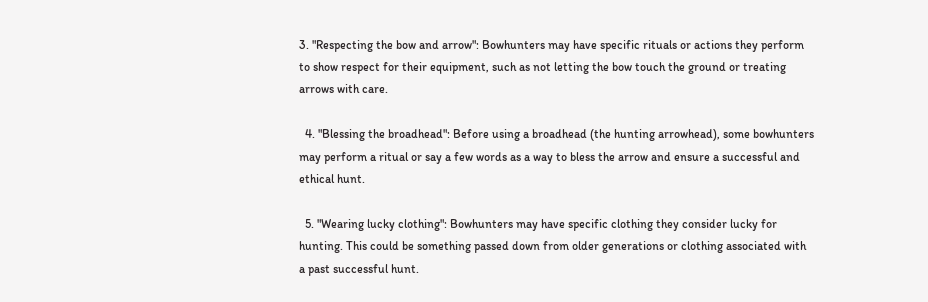3. "Respecting the bow and arrow": Bowhunters may have specific rituals or actions they perform to show respect for their equipment, such as not letting the bow touch the ground or treating arrows with care.

  4. "Blessing the broadhead": Before using a broadhead (the hunting arrowhead), some bowhunters may perform a ritual or say a few words as a way to bless the arrow and ensure a successful and ethical hunt.

  5. "Wearing lucky clothing": Bowhunters may have specific clothing they consider lucky for hunting. This could be something passed down from older generations or clothing associated with a past successful hunt.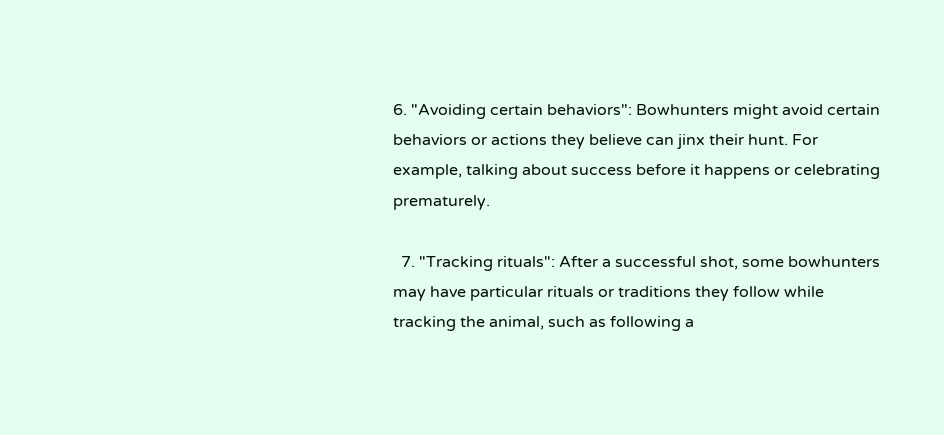6. "Avoiding certain behaviors": Bowhunters might avoid certain behaviors or actions they believe can jinx their hunt. For example, talking about success before it happens or celebrating prematurely.

  7. "Tracking rituals": After a successful shot, some bowhunters may have particular rituals or traditions they follow while tracking the animal, such as following a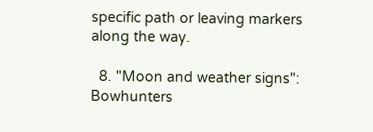specific path or leaving markers along the way.

  8. "Moon and weather signs": Bowhunters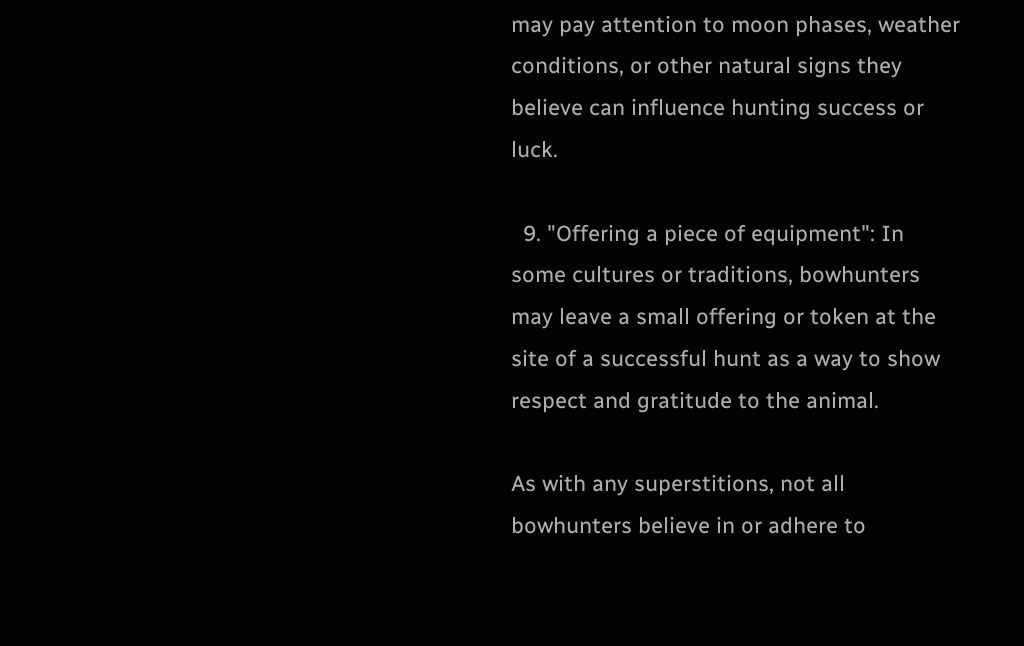may pay attention to moon phases, weather conditions, or other natural signs they believe can influence hunting success or luck.

  9. "Offering a piece of equipment": In some cultures or traditions, bowhunters may leave a small offering or token at the site of a successful hunt as a way to show respect and gratitude to the animal.

As with any superstitions, not all bowhunters believe in or adhere to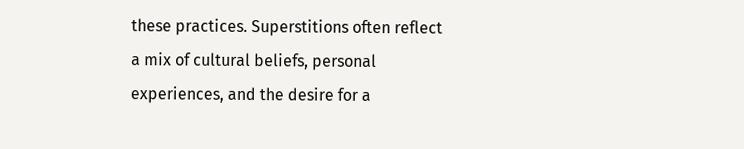these practices. Superstitions often reflect a mix of cultural beliefs, personal experiences, and the desire for a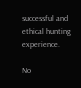successful and ethical hunting experience.

No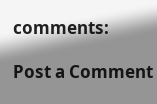comments:

Post a Comment